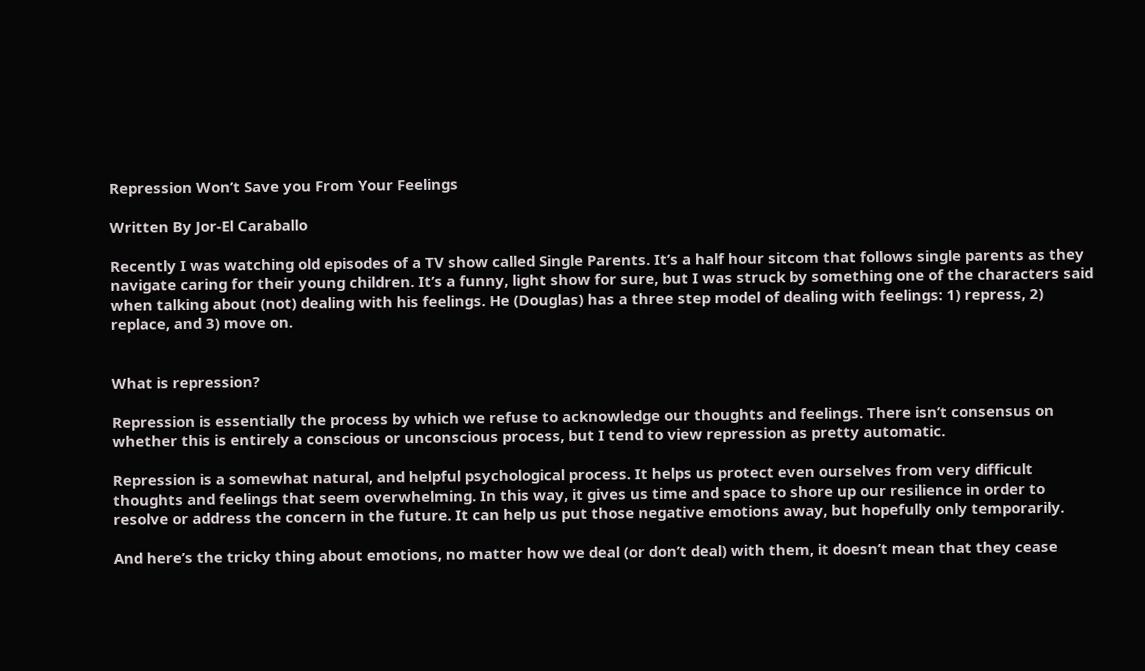Repression Won’t Save you From Your Feelings

Written By Jor-El Caraballo

Recently I was watching old episodes of a TV show called Single Parents. It’s a half hour sitcom that follows single parents as they navigate caring for their young children. It’s a funny, light show for sure, but I was struck by something one of the characters said when talking about (not) dealing with his feelings. He (Douglas) has a three step model of dealing with feelings: 1) repress, 2) replace, and 3) move on.


What is repression?

Repression is essentially the process by which we refuse to acknowledge our thoughts and feelings. There isn’t consensus on whether this is entirely a conscious or unconscious process, but I tend to view repression as pretty automatic.

Repression is a somewhat natural, and helpful psychological process. It helps us protect even ourselves from very difficult thoughts and feelings that seem overwhelming. In this way, it gives us time and space to shore up our resilience in order to resolve or address the concern in the future. It can help us put those negative emotions away, but hopefully only temporarily.

And here’s the tricky thing about emotions, no matter how we deal (or don’t deal) with them, it doesn’t mean that they cease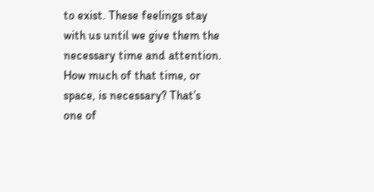to exist. These feelings stay with us until we give them the necessary time and attention. How much of that time, or space, is necessary? That’s one of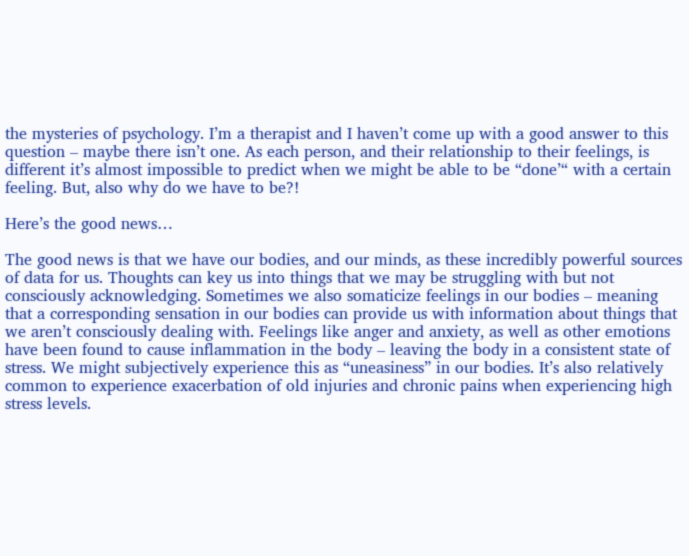the mysteries of psychology. I’m a therapist and I haven’t come up with a good answer to this question – maybe there isn’t one. As each person, and their relationship to their feelings, is different it’s almost impossible to predict when we might be able to be “done’“ with a certain feeling. But, also why do we have to be?!

Here’s the good news…

The good news is that we have our bodies, and our minds, as these incredibly powerful sources of data for us. Thoughts can key us into things that we may be struggling with but not consciously acknowledging. Sometimes we also somaticize feelings in our bodies – meaning that a corresponding sensation in our bodies can provide us with information about things that we aren’t consciously dealing with. Feelings like anger and anxiety, as well as other emotions have been found to cause inflammation in the body – leaving the body in a consistent state of stress. We might subjectively experience this as “uneasiness” in our bodies. It’s also relatively common to experience exacerbation of old injuries and chronic pains when experiencing high stress levels.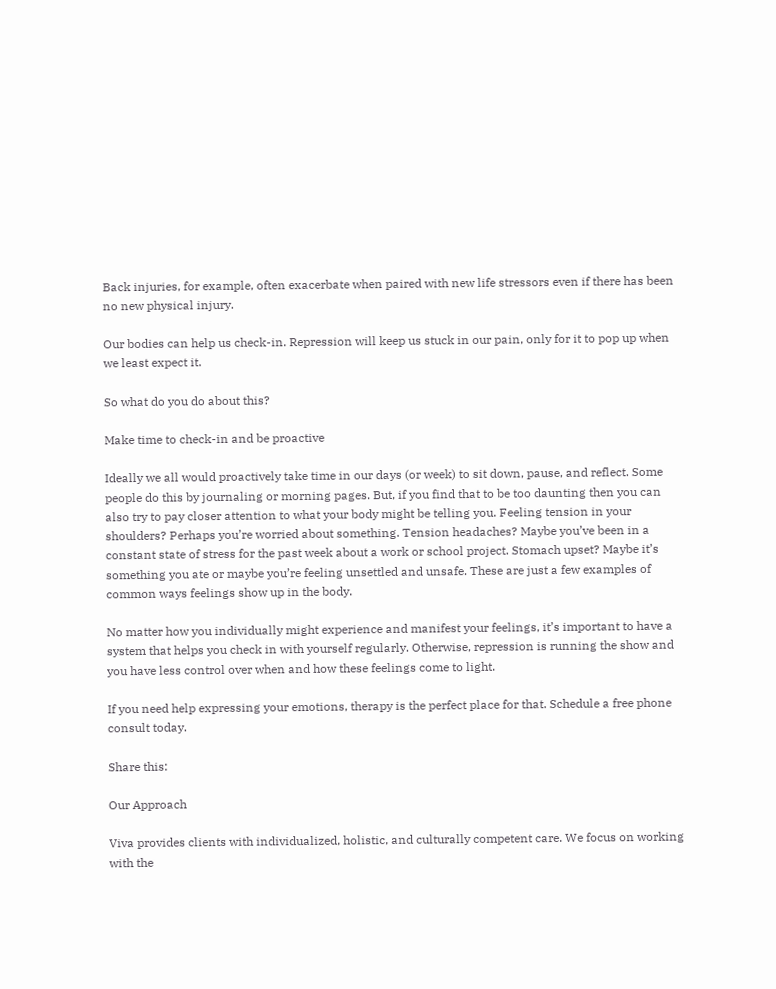Back injuries, for example, often exacerbate when paired with new life stressors even if there has been no new physical injury.

Our bodies can help us check-in. Repression will keep us stuck in our pain, only for it to pop up when we least expect it.

So what do you do about this?

Make time to check-in and be proactive

Ideally we all would proactively take time in our days (or week) to sit down, pause, and reflect. Some people do this by journaling or morning pages. But, if you find that to be too daunting then you can also try to pay closer attention to what your body might be telling you. Feeling tension in your shoulders? Perhaps you’re worried about something. Tension headaches? Maybe you’ve been in a constant state of stress for the past week about a work or school project. Stomach upset? Maybe it’s something you ate or maybe you’re feeling unsettled and unsafe. These are just a few examples of common ways feelings show up in the body.

No matter how you individually might experience and manifest your feelings, it’s important to have a system that helps you check in with yourself regularly. Otherwise, repression is running the show and you have less control over when and how these feelings come to light.

If you need help expressing your emotions, therapy is the perfect place for that. Schedule a free phone consult today.

Share this:

Our Approach

Viva provides clients with individualized, holistic, and culturally competent care. We focus on working with the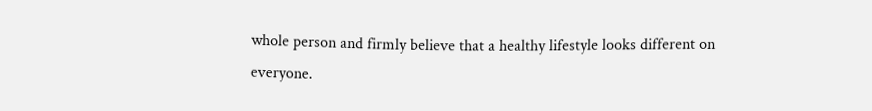whole person and firmly believe that a healthy lifestyle looks different on everyone.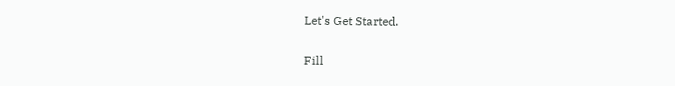Let's Get Started.

Fill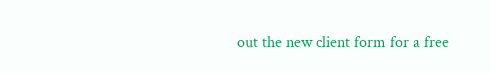out the new client form for a free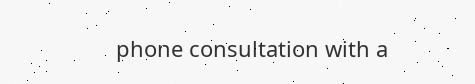phone consultation with a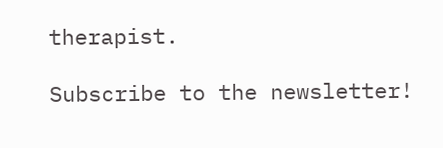therapist.

Subscribe to the newsletter!